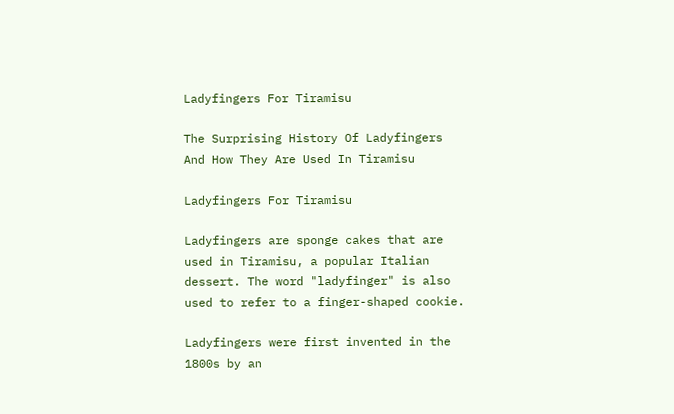Ladyfingers For Tiramisu

The Surprising History Of Ladyfingers And How They Are Used In Tiramisu

Ladyfingers For Tiramisu

Ladyfingers are sponge cakes that are used in Tiramisu, a popular Italian dessert. The word "ladyfinger" is also used to refer to a finger-shaped cookie.

Ladyfingers were first invented in the 1800s by an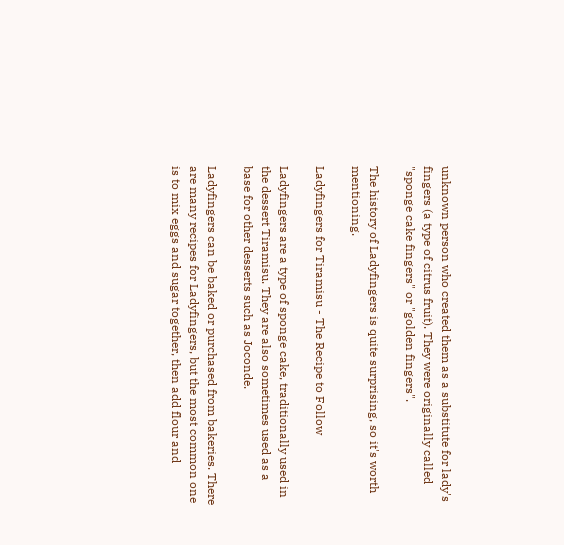unknown person who created them as a substitute for lady's fingers (a type of citrus fruit). They were originally called "sponge cake fingers" or "golden fingers".

The history of Ladyfingers is quite surprising, so it's worth mentioning.

Ladyfingers for Tiramisu - The Recipe to Follow

Ladyfingers are a type of sponge cake, traditionally used in the dessert Tiramisu. They are also sometimes used as a base for other desserts such as Joconde.

Ladyfingers can be baked or purchased from bakeries. There are many recipes for Ladyfingers, but the most common one is to mix eggs and sugar together, then add flour and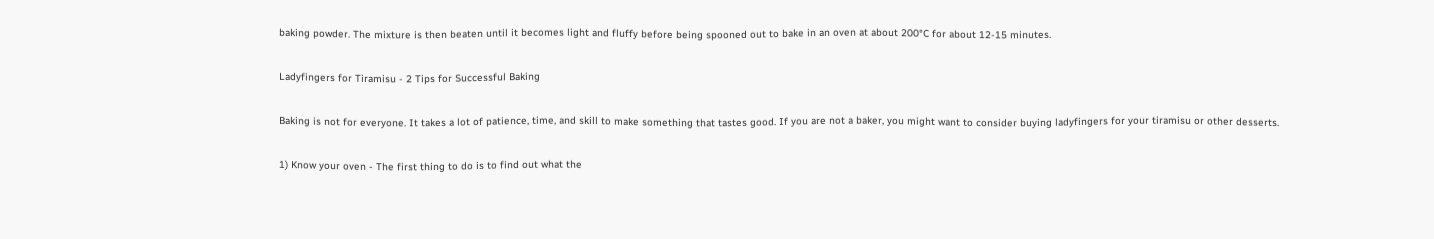baking powder. The mixture is then beaten until it becomes light and fluffy before being spooned out to bake in an oven at about 200°C for about 12-15 minutes.

Ladyfingers for Tiramisu - 2 Tips for Successful Baking

Baking is not for everyone. It takes a lot of patience, time, and skill to make something that tastes good. If you are not a baker, you might want to consider buying ladyfingers for your tiramisu or other desserts.

1) Know your oven - The first thing to do is to find out what the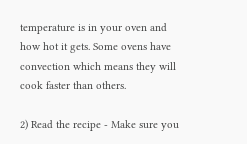temperature is in your oven and how hot it gets. Some ovens have convection which means they will cook faster than others.

2) Read the recipe - Make sure you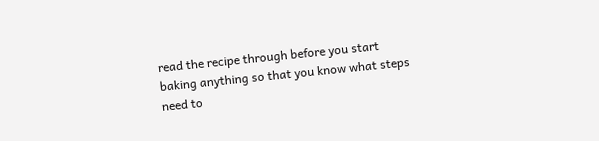read the recipe through before you start baking anything so that you know what steps need to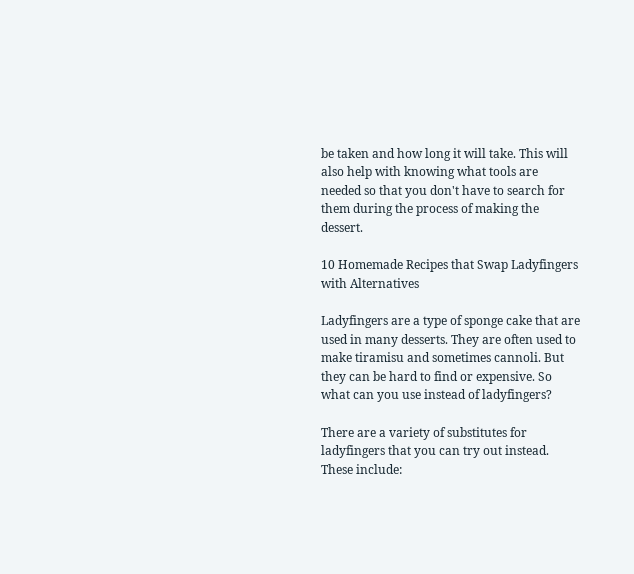be taken and how long it will take. This will also help with knowing what tools are needed so that you don't have to search for them during the process of making the dessert.

10 Homemade Recipes that Swap Ladyfingers with Alternatives

Ladyfingers are a type of sponge cake that are used in many desserts. They are often used to make tiramisu and sometimes cannoli. But they can be hard to find or expensive. So what can you use instead of ladyfingers?

There are a variety of substitutes for ladyfingers that you can try out instead. These include: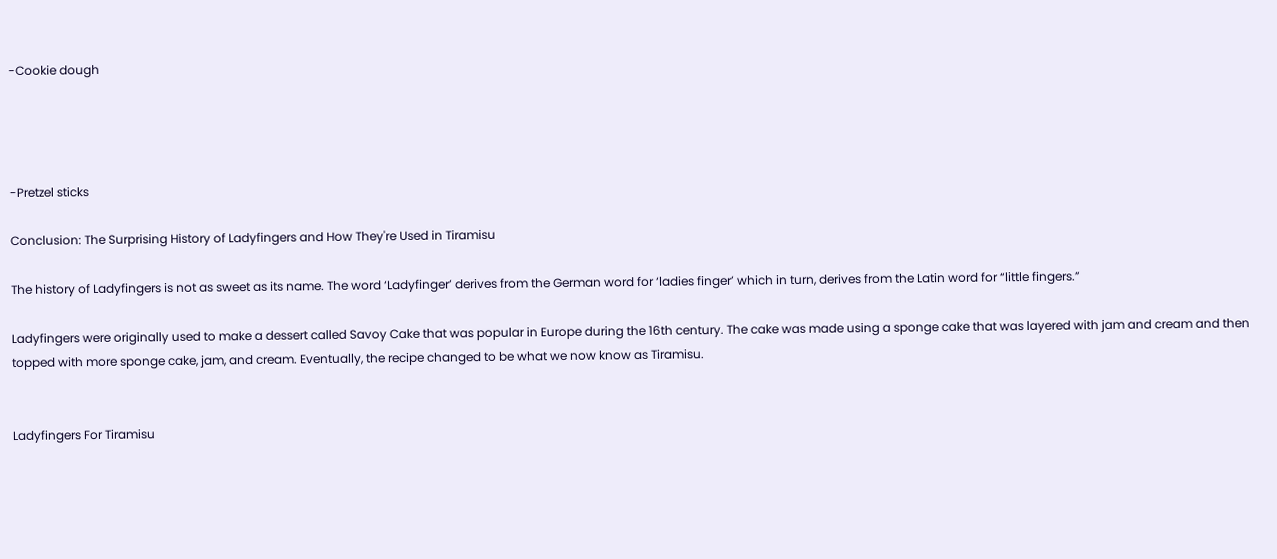-Cookie dough




-Pretzel sticks

Conclusion: The Surprising History of Ladyfingers and How They're Used in Tiramisu

The history of Ladyfingers is not as sweet as its name. The word ‘Ladyfinger’ derives from the German word for ‘ladies finger’ which in turn, derives from the Latin word for “little fingers.”

Ladyfingers were originally used to make a dessert called Savoy Cake that was popular in Europe during the 16th century. The cake was made using a sponge cake that was layered with jam and cream and then topped with more sponge cake, jam, and cream. Eventually, the recipe changed to be what we now know as Tiramisu.


Ladyfingers For Tiramisu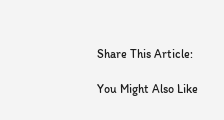Share This Article:

You Might Also Like